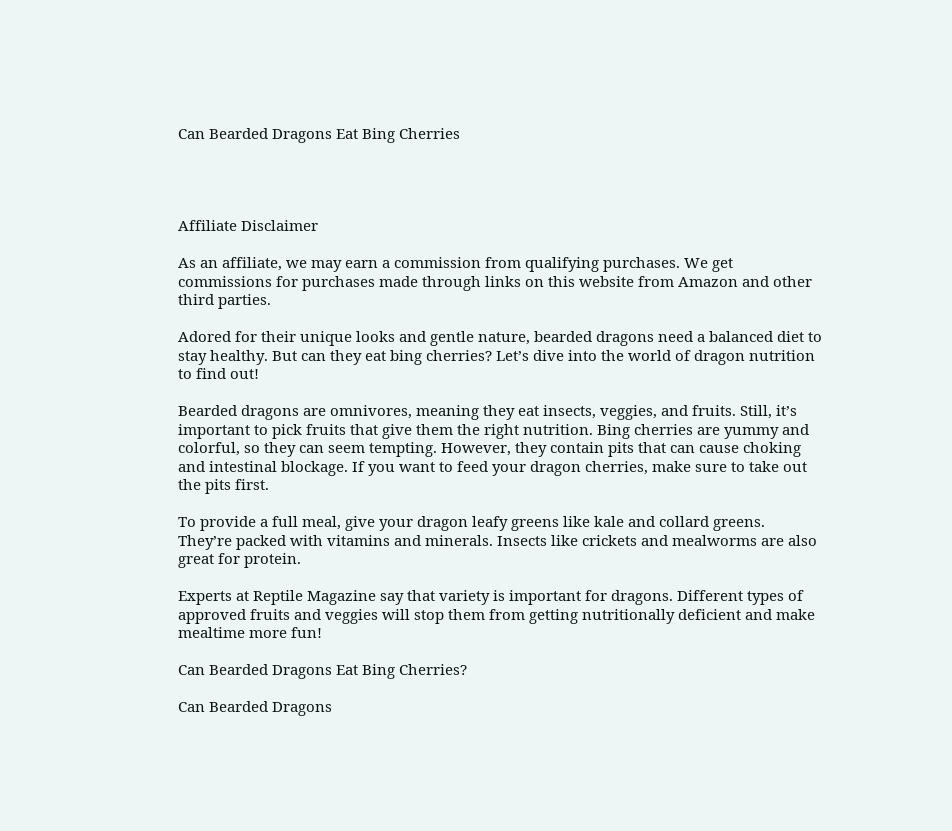Can Bearded Dragons Eat Bing Cherries




Affiliate Disclaimer

As an affiliate, we may earn a commission from qualifying purchases. We get commissions for purchases made through links on this website from Amazon and other third parties.

Adored for their unique looks and gentle nature, bearded dragons need a balanced diet to stay healthy. But can they eat bing cherries? Let’s dive into the world of dragon nutrition to find out!

Bearded dragons are omnivores, meaning they eat insects, veggies, and fruits. Still, it’s important to pick fruits that give them the right nutrition. Bing cherries are yummy and colorful, so they can seem tempting. However, they contain pits that can cause choking and intestinal blockage. If you want to feed your dragon cherries, make sure to take out the pits first.

To provide a full meal, give your dragon leafy greens like kale and collard greens. They’re packed with vitamins and minerals. Insects like crickets and mealworms are also great for protein.

Experts at Reptile Magazine say that variety is important for dragons. Different types of approved fruits and veggies will stop them from getting nutritionally deficient and make mealtime more fun!

Can Bearded Dragons Eat Bing Cherries?

Can Bearded Dragons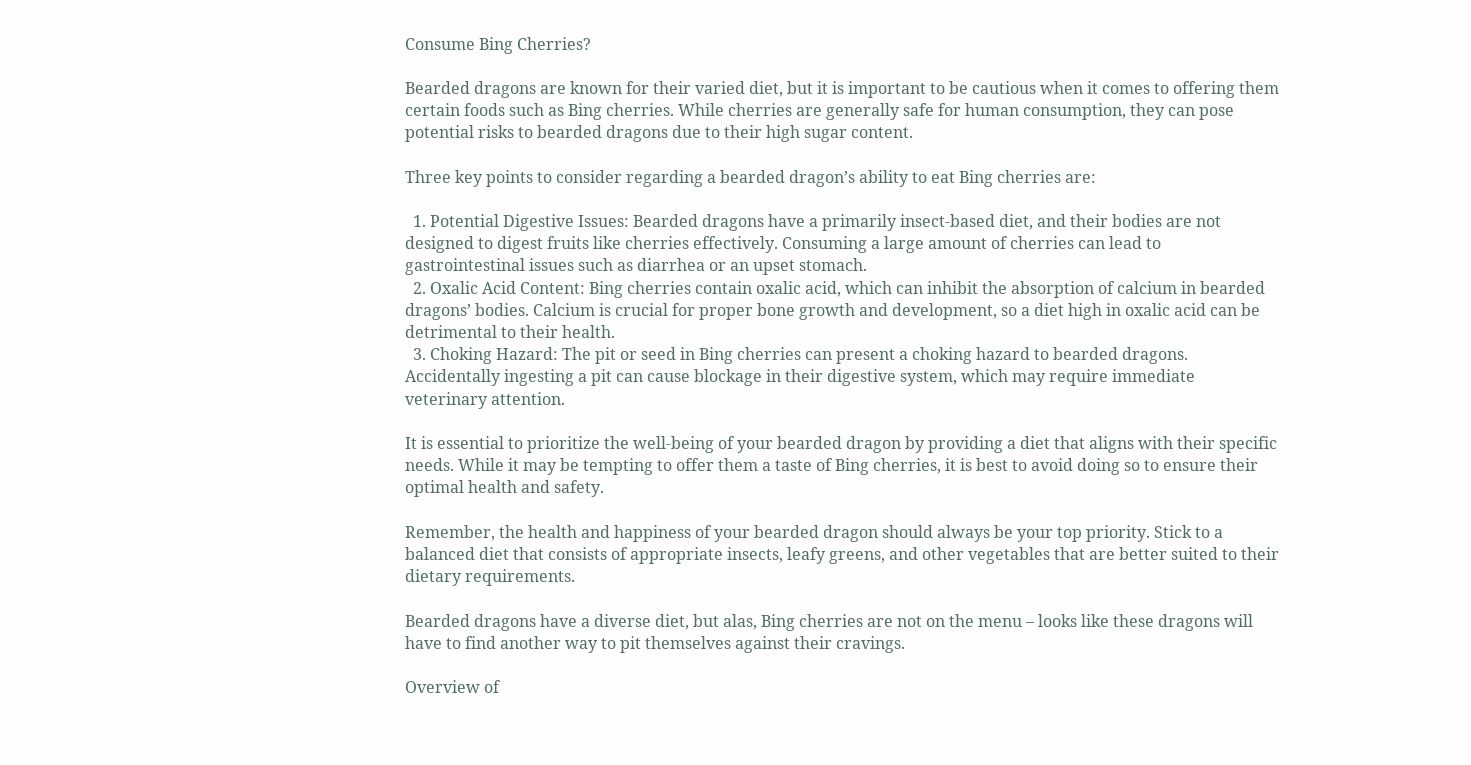Consume Bing Cherries?

Bearded dragons are known for their varied diet, but it is important to be cautious when it comes to offering them certain foods such as Bing cherries. While cherries are generally safe for human consumption, they can pose potential risks to bearded dragons due to their high sugar content.

Three key points to consider regarding a bearded dragon’s ability to eat Bing cherries are:

  1. Potential Digestive Issues: Bearded dragons have a primarily insect-based diet, and their bodies are not designed to digest fruits like cherries effectively. Consuming a large amount of cherries can lead to gastrointestinal issues such as diarrhea or an upset stomach.
  2. Oxalic Acid Content: Bing cherries contain oxalic acid, which can inhibit the absorption of calcium in bearded dragons’ bodies. Calcium is crucial for proper bone growth and development, so a diet high in oxalic acid can be detrimental to their health.
  3. Choking Hazard: The pit or seed in Bing cherries can present a choking hazard to bearded dragons. Accidentally ingesting a pit can cause blockage in their digestive system, which may require immediate veterinary attention.

It is essential to prioritize the well-being of your bearded dragon by providing a diet that aligns with their specific needs. While it may be tempting to offer them a taste of Bing cherries, it is best to avoid doing so to ensure their optimal health and safety.

Remember, the health and happiness of your bearded dragon should always be your top priority. Stick to a balanced diet that consists of appropriate insects, leafy greens, and other vegetables that are better suited to their dietary requirements.

Bearded dragons have a diverse diet, but alas, Bing cherries are not on the menu – looks like these dragons will have to find another way to pit themselves against their cravings.

Overview of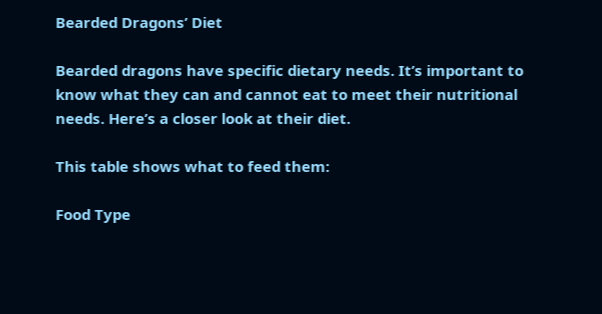Bearded Dragons’ Diet

Bearded dragons have specific dietary needs. It’s important to know what they can and cannot eat to meet their nutritional needs. Here’s a closer look at their diet.

This table shows what to feed them:

Food Type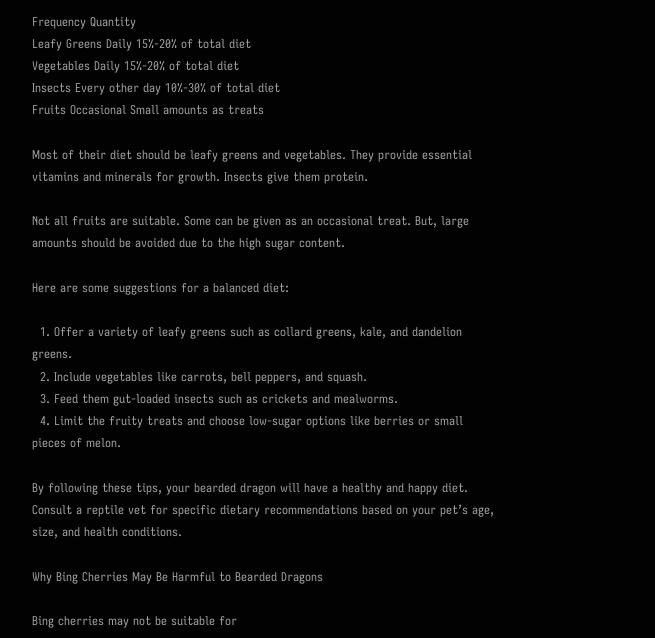Frequency Quantity
Leafy Greens Daily 15%-20% of total diet
Vegetables Daily 15%-20% of total diet
Insects Every other day 10%-30% of total diet
Fruits Occasional Small amounts as treats

Most of their diet should be leafy greens and vegetables. They provide essential vitamins and minerals for growth. Insects give them protein.

Not all fruits are suitable. Some can be given as an occasional treat. But, large amounts should be avoided due to the high sugar content.

Here are some suggestions for a balanced diet:

  1. Offer a variety of leafy greens such as collard greens, kale, and dandelion greens.
  2. Include vegetables like carrots, bell peppers, and squash.
  3. Feed them gut-loaded insects such as crickets and mealworms.
  4. Limit the fruity treats and choose low-sugar options like berries or small pieces of melon.

By following these tips, your bearded dragon will have a healthy and happy diet. Consult a reptile vet for specific dietary recommendations based on your pet’s age, size, and health conditions.

Why Bing Cherries May Be Harmful to Bearded Dragons

Bing cherries may not be suitable for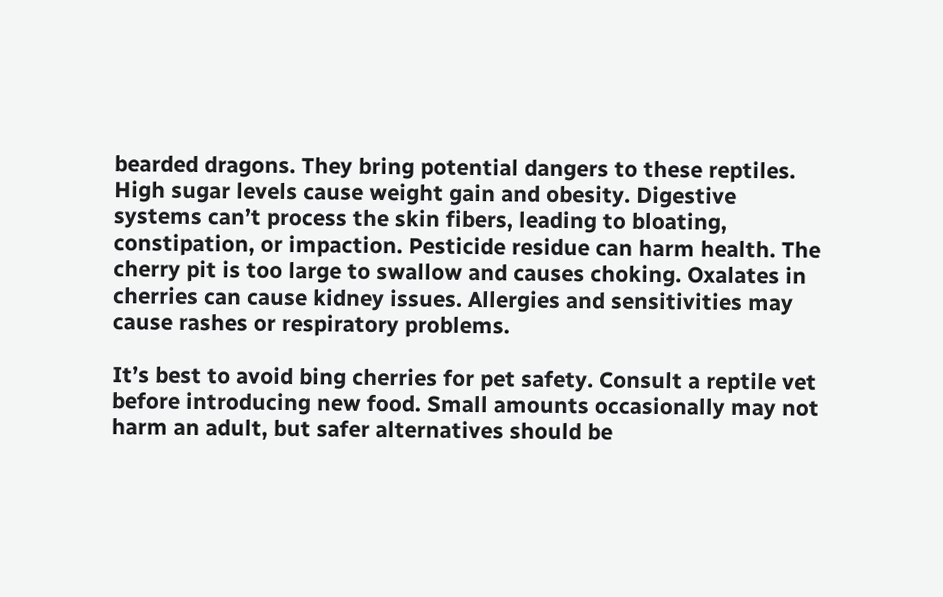bearded dragons. They bring potential dangers to these reptiles. High sugar levels cause weight gain and obesity. Digestive systems can’t process the skin fibers, leading to bloating, constipation, or impaction. Pesticide residue can harm health. The cherry pit is too large to swallow and causes choking. Oxalates in cherries can cause kidney issues. Allergies and sensitivities may cause rashes or respiratory problems.

It’s best to avoid bing cherries for pet safety. Consult a reptile vet before introducing new food. Small amounts occasionally may not harm an adult, but safer alternatives should be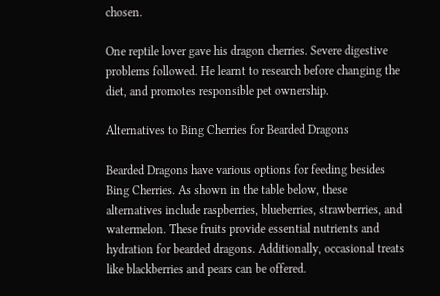chosen.

One reptile lover gave his dragon cherries. Severe digestive problems followed. He learnt to research before changing the diet, and promotes responsible pet ownership.

Alternatives to Bing Cherries for Bearded Dragons

Bearded Dragons have various options for feeding besides Bing Cherries. As shown in the table below, these alternatives include raspberries, blueberries, strawberries, and watermelon. These fruits provide essential nutrients and hydration for bearded dragons. Additionally, occasional treats like blackberries and pears can be offered.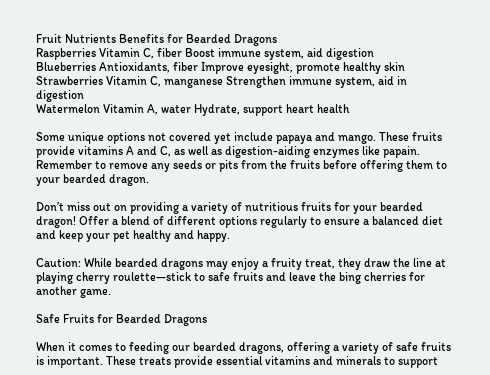Fruit Nutrients Benefits for Bearded Dragons
Raspberries Vitamin C, fiber Boost immune system, aid digestion
Blueberries Antioxidants, fiber Improve eyesight, promote healthy skin
Strawberries Vitamin C, manganese Strengthen immune system, aid in digestion
Watermelon Vitamin A, water Hydrate, support heart health

Some unique options not covered yet include papaya and mango. These fruits provide vitamins A and C, as well as digestion-aiding enzymes like papain. Remember to remove any seeds or pits from the fruits before offering them to your bearded dragon.

Don’t miss out on providing a variety of nutritious fruits for your bearded dragon! Offer a blend of different options regularly to ensure a balanced diet and keep your pet healthy and happy.

Caution: While bearded dragons may enjoy a fruity treat, they draw the line at playing cherry roulette—stick to safe fruits and leave the bing cherries for another game.

Safe Fruits for Bearded Dragons

When it comes to feeding our bearded dragons, offering a variety of safe fruits is important. These treats provide essential vitamins and minerals to support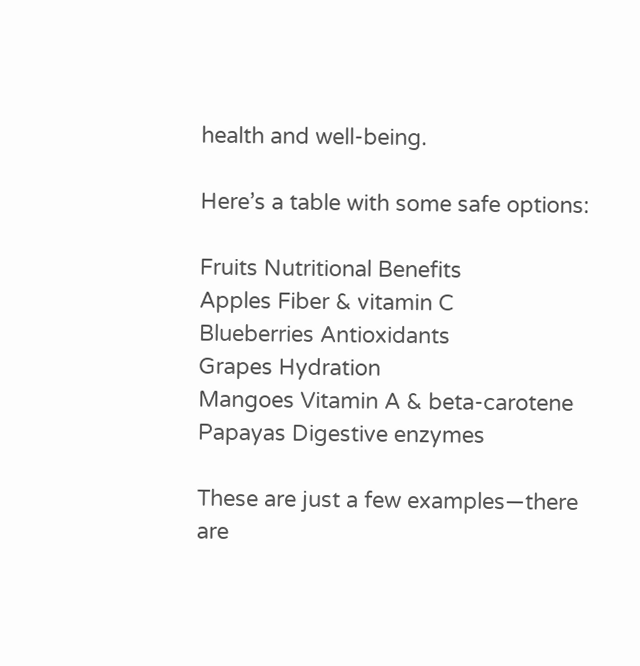health and well-being.

Here’s a table with some safe options:

Fruits Nutritional Benefits
Apples Fiber & vitamin C
Blueberries Antioxidants
Grapes Hydration
Mangoes Vitamin A & beta-carotene
Papayas Digestive enzymes

These are just a few examples—there are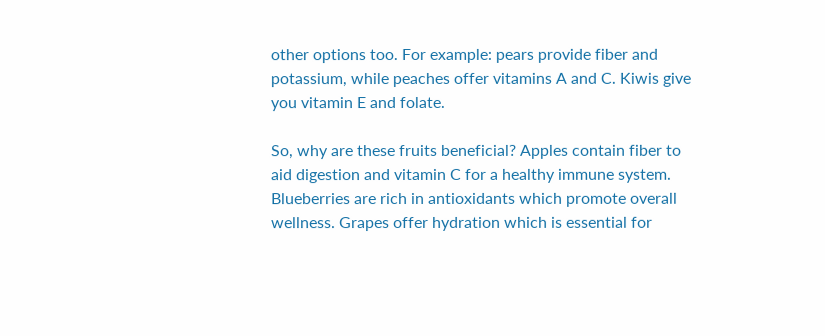other options too. For example: pears provide fiber and potassium, while peaches offer vitamins A and C. Kiwis give you vitamin E and folate.

So, why are these fruits beneficial? Apples contain fiber to aid digestion and vitamin C for a healthy immune system. Blueberries are rich in antioxidants which promote overall wellness. Grapes offer hydration which is essential for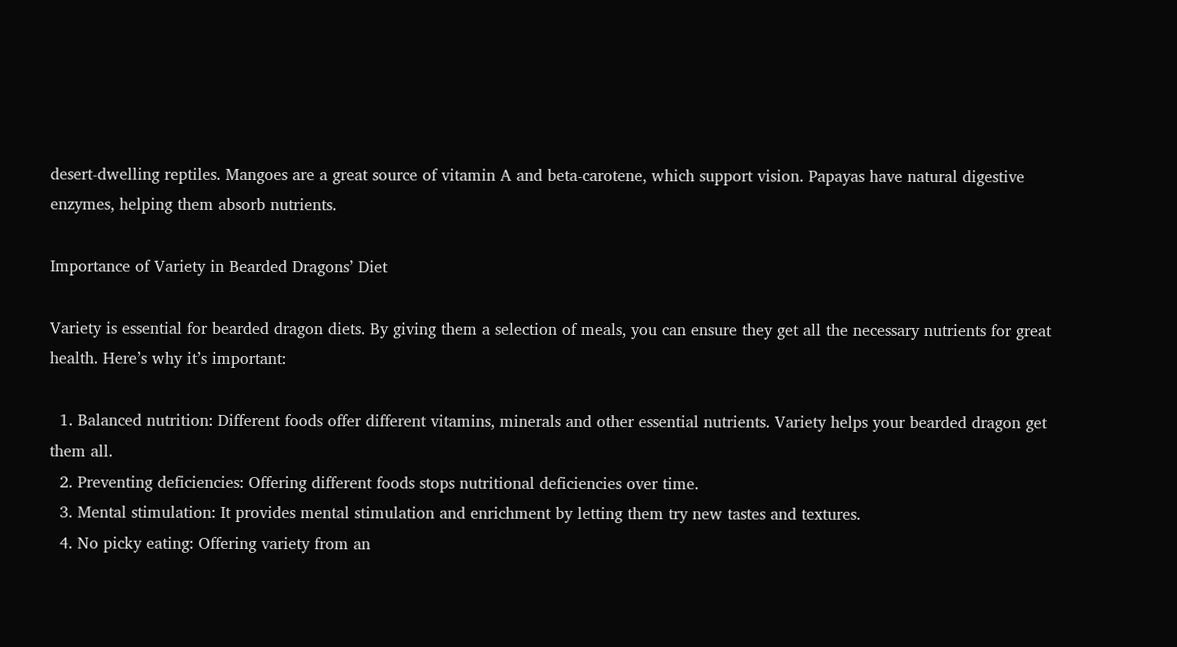desert-dwelling reptiles. Mangoes are a great source of vitamin A and beta-carotene, which support vision. Papayas have natural digestive enzymes, helping them absorb nutrients.

Importance of Variety in Bearded Dragons’ Diet

Variety is essential for bearded dragon diets. By giving them a selection of meals, you can ensure they get all the necessary nutrients for great health. Here’s why it’s important:

  1. Balanced nutrition: Different foods offer different vitamins, minerals and other essential nutrients. Variety helps your bearded dragon get them all.
  2. Preventing deficiencies: Offering different foods stops nutritional deficiencies over time.
  3. Mental stimulation: It provides mental stimulation and enrichment by letting them try new tastes and textures.
  4. No picky eating: Offering variety from an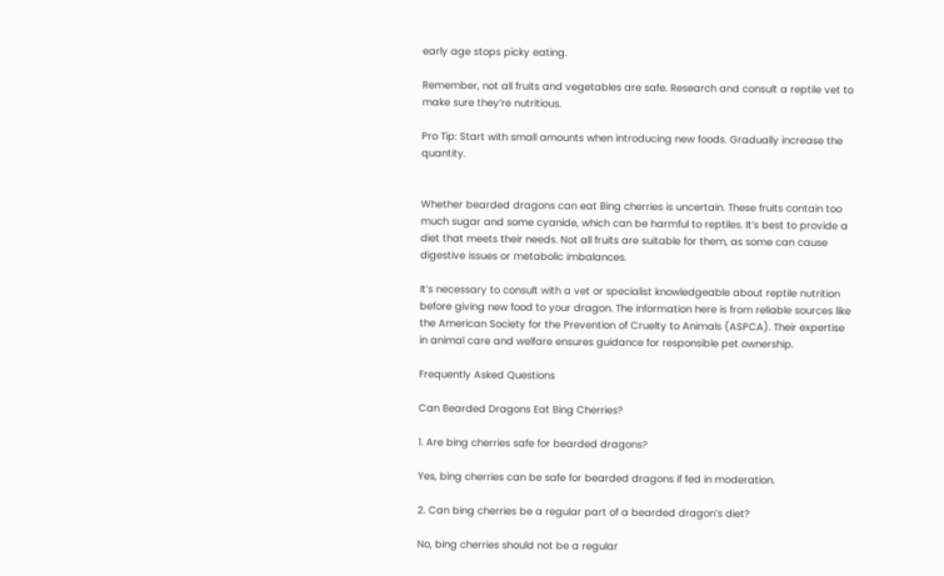early age stops picky eating.

Remember, not all fruits and vegetables are safe. Research and consult a reptile vet to make sure they’re nutritious.

Pro Tip: Start with small amounts when introducing new foods. Gradually increase the quantity.


Whether bearded dragons can eat Bing cherries is uncertain. These fruits contain too much sugar and some cyanide, which can be harmful to reptiles. It’s best to provide a diet that meets their needs. Not all fruits are suitable for them, as some can cause digestive issues or metabolic imbalances.

It’s necessary to consult with a vet or specialist knowledgeable about reptile nutrition before giving new food to your dragon. The information here is from reliable sources like the American Society for the Prevention of Cruelty to Animals (ASPCA). Their expertise in animal care and welfare ensures guidance for responsible pet ownership.

Frequently Asked Questions

Can Bearded Dragons Eat Bing Cherries?

1. Are bing cherries safe for bearded dragons?

Yes, bing cherries can be safe for bearded dragons if fed in moderation.

2. Can bing cherries be a regular part of a bearded dragon’s diet?

No, bing cherries should not be a regular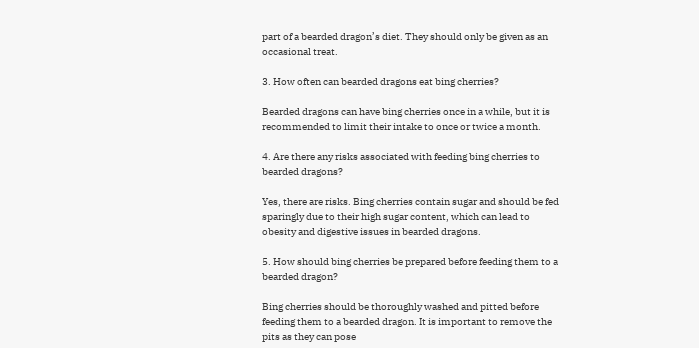part of a bearded dragon’s diet. They should only be given as an occasional treat.

3. How often can bearded dragons eat bing cherries?

Bearded dragons can have bing cherries once in a while, but it is recommended to limit their intake to once or twice a month.

4. Are there any risks associated with feeding bing cherries to bearded dragons?

Yes, there are risks. Bing cherries contain sugar and should be fed sparingly due to their high sugar content, which can lead to obesity and digestive issues in bearded dragons.

5. How should bing cherries be prepared before feeding them to a bearded dragon?

Bing cherries should be thoroughly washed and pitted before feeding them to a bearded dragon. It is important to remove the pits as they can pose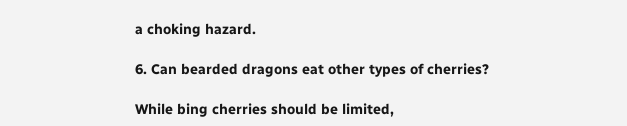a choking hazard.

6. Can bearded dragons eat other types of cherries?

While bing cherries should be limited,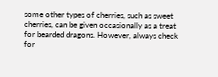some other types of cherries, such as sweet cherries, can be given occasionally as a treat for bearded dragons. However, always check for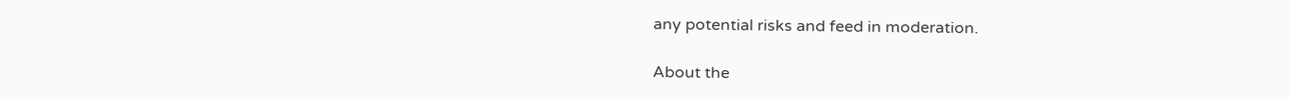any potential risks and feed in moderation.

About the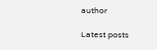author

Latest posts